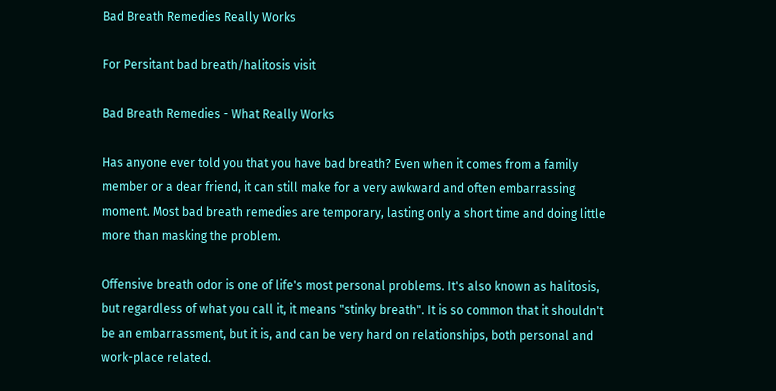Bad Breath Remedies Really Works

For Persitant bad breath/halitosis visit

Bad Breath Remedies - What Really Works

Has anyone ever told you that you have bad breath? Even when it comes from a family member or a dear friend, it can still make for a very awkward and often embarrassing moment. Most bad breath remedies are temporary, lasting only a short time and doing little more than masking the problem.

Offensive breath odor is one of life's most personal problems. It's also known as halitosis, but regardless of what you call it, it means "stinky breath". It is so common that it shouldn't be an embarrassment, but it is, and can be very hard on relationships, both personal and work-place related.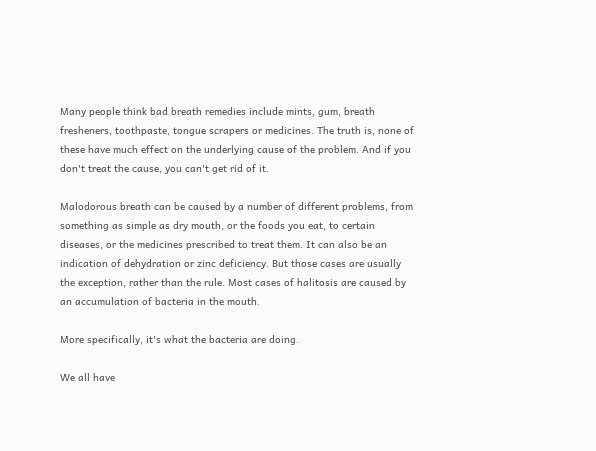Many people think bad breath remedies include mints, gum, breath fresheners, toothpaste, tongue scrapers or medicines. The truth is, none of these have much effect on the underlying cause of the problem. And if you don't treat the cause, you can't get rid of it.

Malodorous breath can be caused by a number of different problems, from something as simple as dry mouth, or the foods you eat, to certain diseases, or the medicines prescribed to treat them. It can also be an indication of dehydration or zinc deficiency. But those cases are usually the exception, rather than the rule. Most cases of halitosis are caused by an accumulation of bacteria in the mouth.

More specifically, it's what the bacteria are doing.

We all have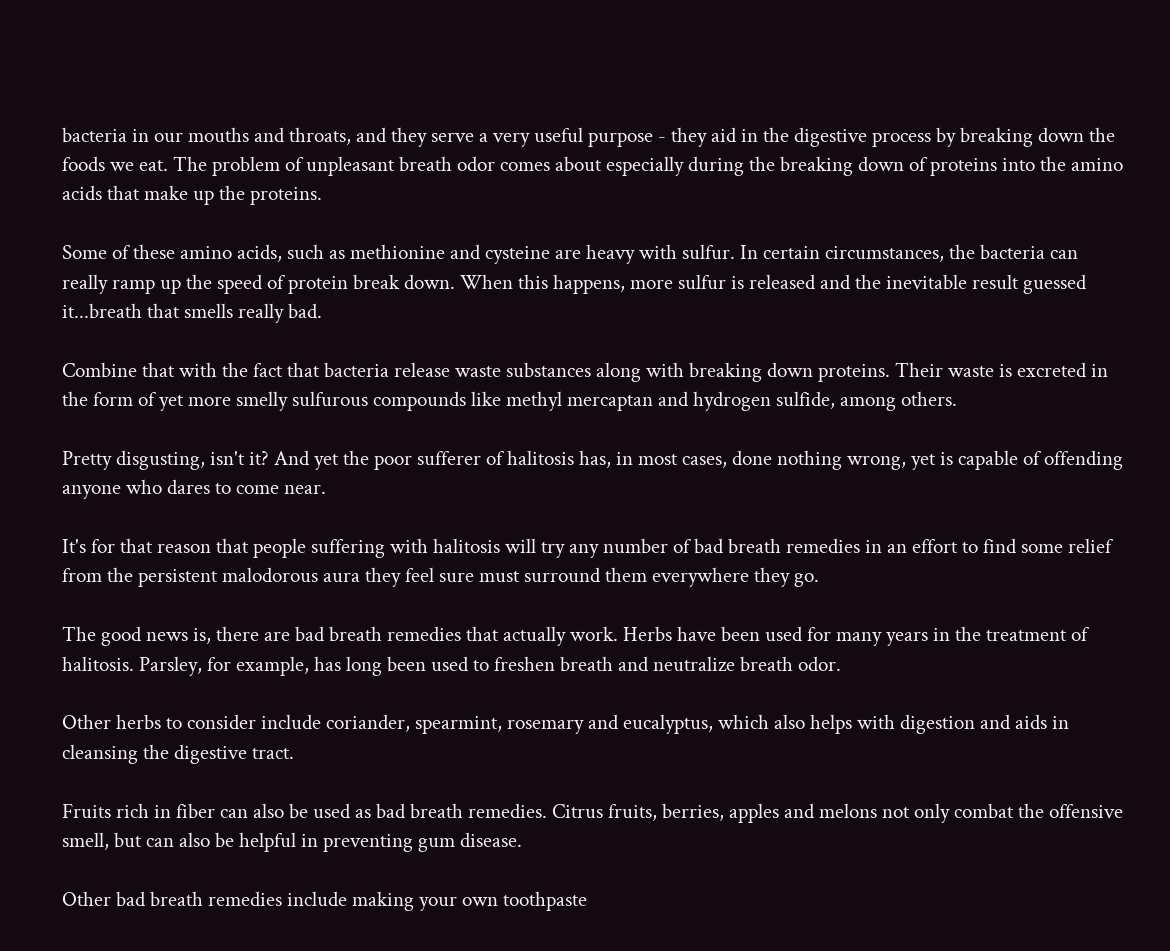bacteria in our mouths and throats, and they serve a very useful purpose - they aid in the digestive process by breaking down the foods we eat. The problem of unpleasant breath odor comes about especially during the breaking down of proteins into the amino acids that make up the proteins.

Some of these amino acids, such as methionine and cysteine are heavy with sulfur. In certain circumstances, the bacteria can really ramp up the speed of protein break down. When this happens, more sulfur is released and the inevitable result guessed it...breath that smells really bad.

Combine that with the fact that bacteria release waste substances along with breaking down proteins. Their waste is excreted in the form of yet more smelly sulfurous compounds like methyl mercaptan and hydrogen sulfide, among others.

Pretty disgusting, isn't it? And yet the poor sufferer of halitosis has, in most cases, done nothing wrong, yet is capable of offending anyone who dares to come near.

It's for that reason that people suffering with halitosis will try any number of bad breath remedies in an effort to find some relief from the persistent malodorous aura they feel sure must surround them everywhere they go.

The good news is, there are bad breath remedies that actually work. Herbs have been used for many years in the treatment of halitosis. Parsley, for example, has long been used to freshen breath and neutralize breath odor.

Other herbs to consider include coriander, spearmint, rosemary and eucalyptus, which also helps with digestion and aids in cleansing the digestive tract.

Fruits rich in fiber can also be used as bad breath remedies. Citrus fruits, berries, apples and melons not only combat the offensive smell, but can also be helpful in preventing gum disease.

Other bad breath remedies include making your own toothpaste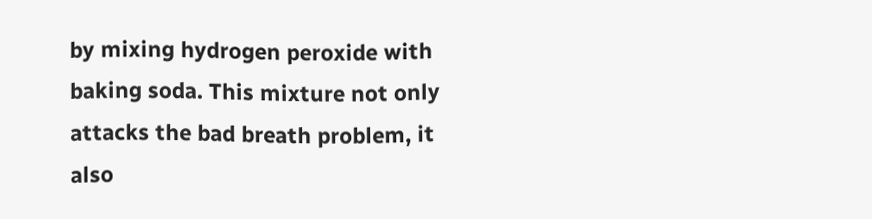by mixing hydrogen peroxide with baking soda. This mixture not only attacks the bad breath problem, it also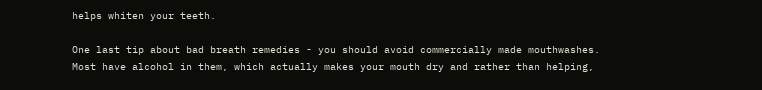helps whiten your teeth.

One last tip about bad breath remedies - you should avoid commercially made mouthwashes. Most have alcohol in them, which actually makes your mouth dry and rather than helping,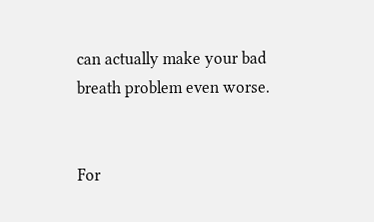can actually make your bad breath problem even worse.


For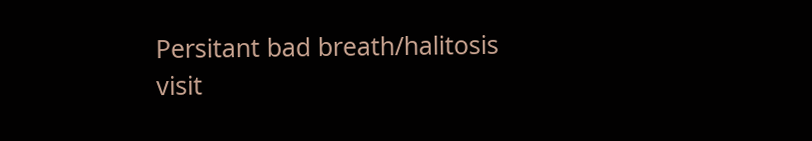Persitant bad breath/halitosis visit